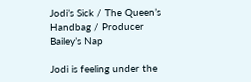Jodi’s Sick / The Queen’s Handbag / Producer Bailey’s Nap

Jodi is feeling under the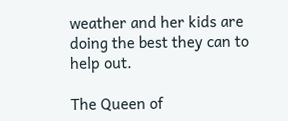weather and her kids are doing the best they can to help out.

The Queen of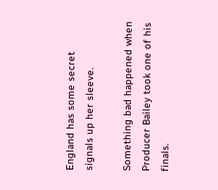England has some secret signals up her sleeve.

Something bad happened when Producer Bailey took one of his finals.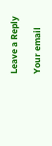Leave a Reply

Your email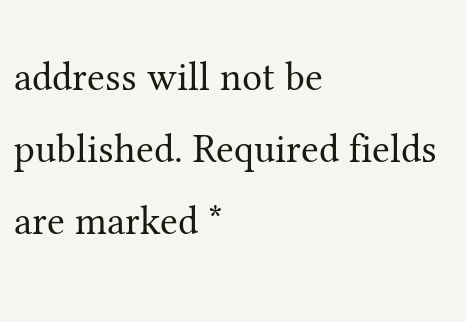address will not be published. Required fields are marked *